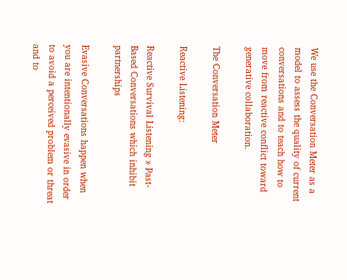We use the Conversation Meter as a model to assess the quality of current conversations and to teach how to move from reactive conflict toward generative collaboration.

The Conversation Meter

Reactive Listening:

Reactive Survival Listening » Past-Based Conversations which inhibit partnerships

Evasive Conversations happen when you are intentionally evasive in order to avoid a perceived problem or threat and to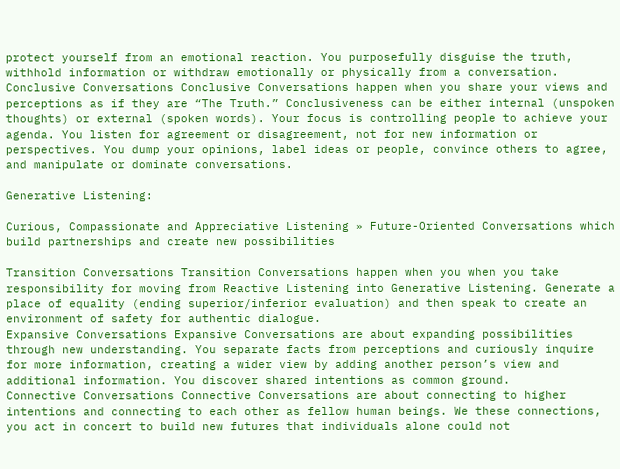protect yourself from an emotional reaction. You purposefully disguise the truth, withhold information or withdraw emotionally or physically from a conversation.
Conclusive Conversations Conclusive Conversations happen when you share your views and perceptions as if they are “The Truth.” Conclusiveness can be either internal (unspoken thoughts) or external (spoken words). Your focus is controlling people to achieve your agenda. You listen for agreement or disagreement, not for new information or perspectives. You dump your opinions, label ideas or people, convince others to agree, and manipulate or dominate conversations.

Generative Listening:

Curious, Compassionate and Appreciative Listening » Future-Oriented Conversations which build partnerships and create new possibilities

Transition Conversations Transition Conversations happen when you when you take responsibility for moving from Reactive Listening into Generative Listening. Generate a place of equality (ending superior/inferior evaluation) and then speak to create an environment of safety for authentic dialogue.
Expansive Conversations Expansive Conversations are about expanding possibilities through new understanding. You separate facts from perceptions and curiously inquire for more information, creating a wider view by adding another person’s view and additional information. You discover shared intentions as common ground.
Connective Conversations Connective Conversations are about connecting to higher intentions and connecting to each other as fellow human beings. We these connections, you act in concert to build new futures that individuals alone could not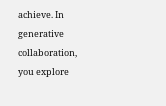achieve. In generative collaboration, you explore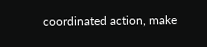coordinated action, make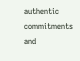authentic commitments and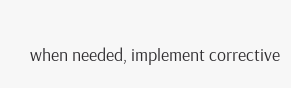when needed, implement corrective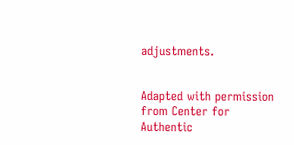adjustments.


Adapted with permission from Center for Authentic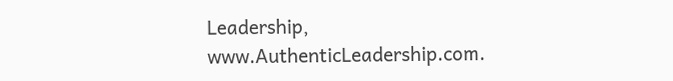Leadership, www.AuthenticLeadership.com.